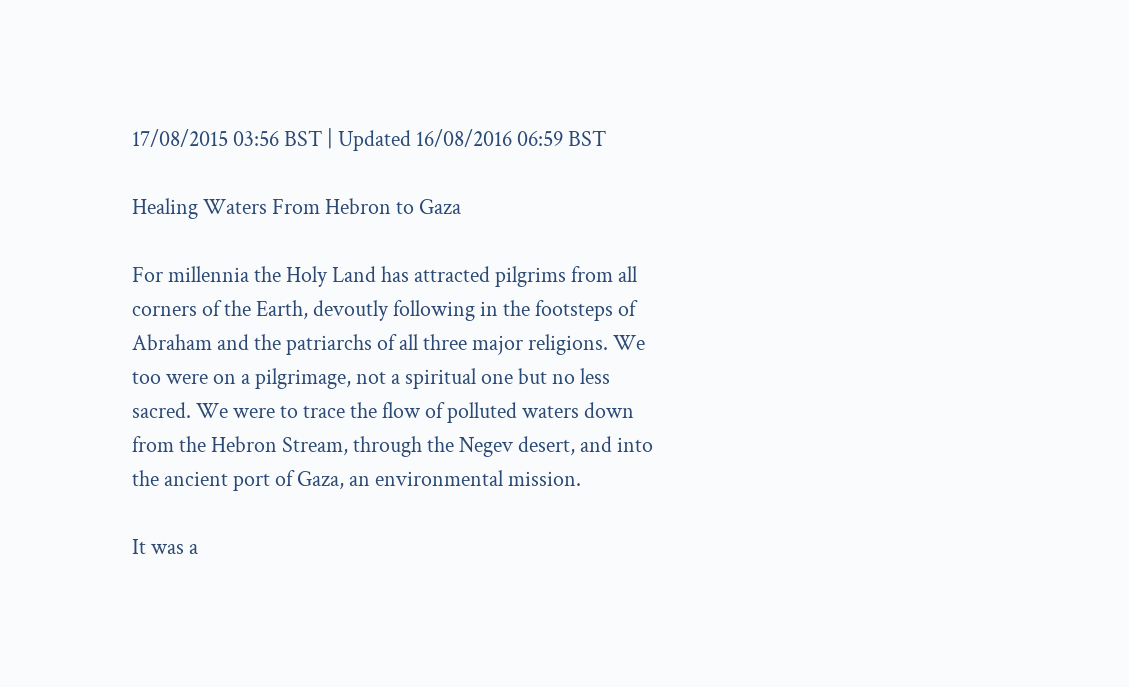17/08/2015 03:56 BST | Updated 16/08/2016 06:59 BST

Healing Waters From Hebron to Gaza

For millennia the Holy Land has attracted pilgrims from all corners of the Earth, devoutly following in the footsteps of Abraham and the patriarchs of all three major religions. We too were on a pilgrimage, not a spiritual one but no less sacred. We were to trace the flow of polluted waters down from the Hebron Stream, through the Negev desert, and into the ancient port of Gaza, an environmental mission.

It was a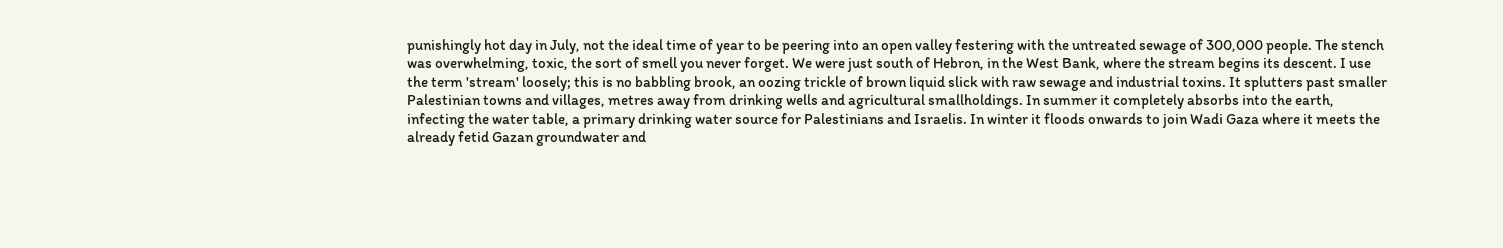punishingly hot day in July, not the ideal time of year to be peering into an open valley festering with the untreated sewage of 300,000 people. The stench was overwhelming, toxic, the sort of smell you never forget. We were just south of Hebron, in the West Bank, where the stream begins its descent. I use the term 'stream' loosely; this is no babbling brook, an oozing trickle of brown liquid slick with raw sewage and industrial toxins. It splutters past smaller Palestinian towns and villages, metres away from drinking wells and agricultural smallholdings. In summer it completely absorbs into the earth, infecting the water table, a primary drinking water source for Palestinians and Israelis. In winter it floods onwards to join Wadi Gaza where it meets the already fetid Gazan groundwater and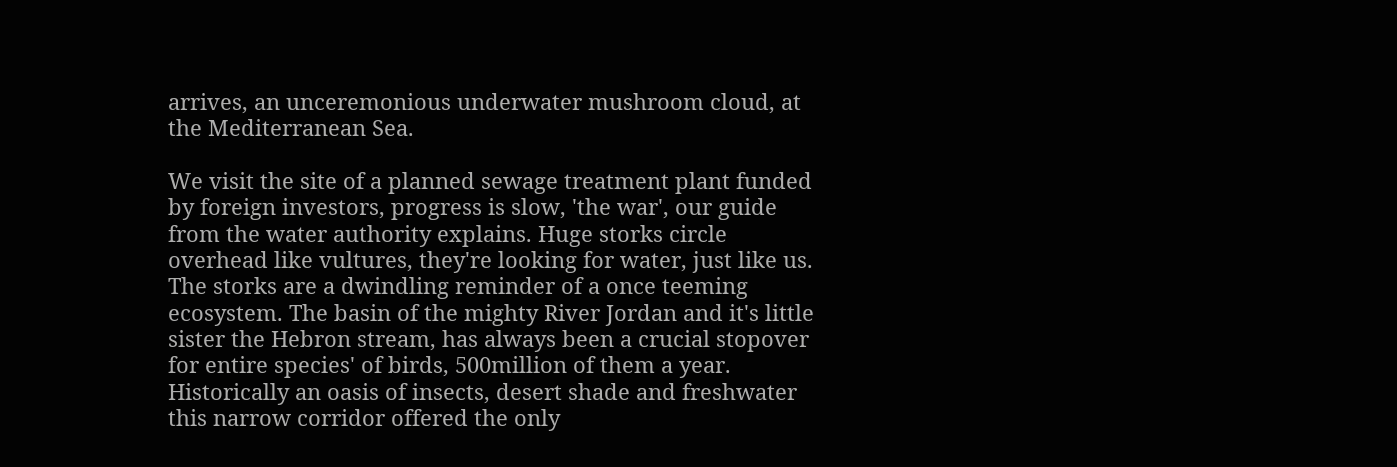arrives, an unceremonious underwater mushroom cloud, at the Mediterranean Sea.

We visit the site of a planned sewage treatment plant funded by foreign investors, progress is slow, 'the war', our guide from the water authority explains. Huge storks circle overhead like vultures, they're looking for water, just like us. The storks are a dwindling reminder of a once teeming ecosystem. The basin of the mighty River Jordan and it's little sister the Hebron stream, has always been a crucial stopover for entire species' of birds, 500million of them a year. Historically an oasis of insects, desert shade and freshwater this narrow corridor offered the only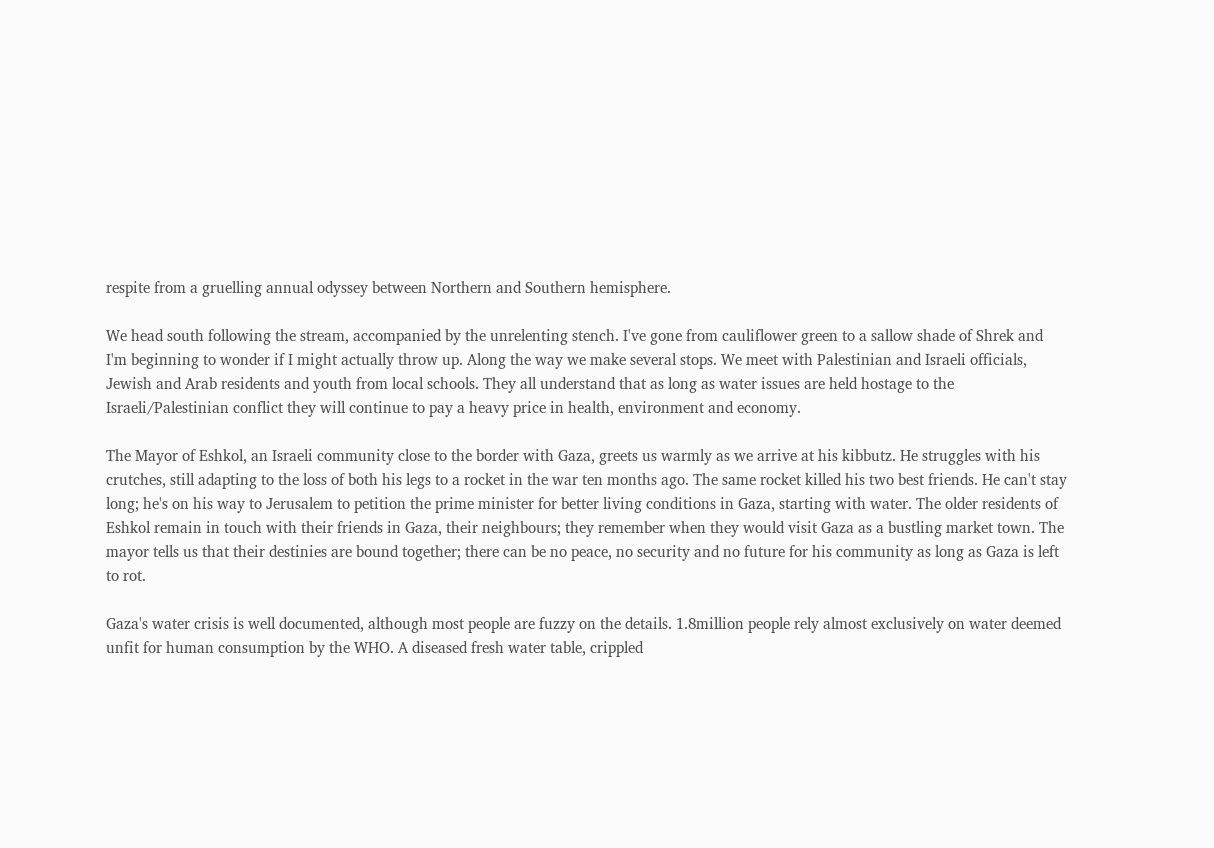respite from a gruelling annual odyssey between Northern and Southern hemisphere.

We head south following the stream, accompanied by the unrelenting stench. I've gone from cauliflower green to a sallow shade of Shrek and I'm beginning to wonder if I might actually throw up. Along the way we make several stops. We meet with Palestinian and Israeli officials, Jewish and Arab residents and youth from local schools. They all understand that as long as water issues are held hostage to the Israeli/Palestinian conflict they will continue to pay a heavy price in health, environment and economy.

The Mayor of Eshkol, an Israeli community close to the border with Gaza, greets us warmly as we arrive at his kibbutz. He struggles with his crutches, still adapting to the loss of both his legs to a rocket in the war ten months ago. The same rocket killed his two best friends. He can't stay long; he's on his way to Jerusalem to petition the prime minister for better living conditions in Gaza, starting with water. The older residents of Eshkol remain in touch with their friends in Gaza, their neighbours; they remember when they would visit Gaza as a bustling market town. The mayor tells us that their destinies are bound together; there can be no peace, no security and no future for his community as long as Gaza is left to rot.

Gaza's water crisis is well documented, although most people are fuzzy on the details. 1.8million people rely almost exclusively on water deemed unfit for human consumption by the WHO. A diseased fresh water table, crippled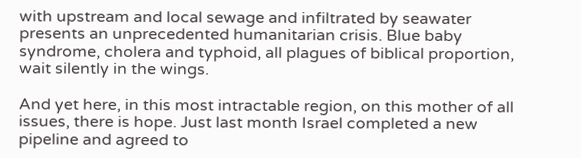with upstream and local sewage and infiltrated by seawater presents an unprecedented humanitarian crisis. Blue baby syndrome, cholera and typhoid, all plagues of biblical proportion, wait silently in the wings.

And yet here, in this most intractable region, on this mother of all issues, there is hope. Just last month Israel completed a new pipeline and agreed to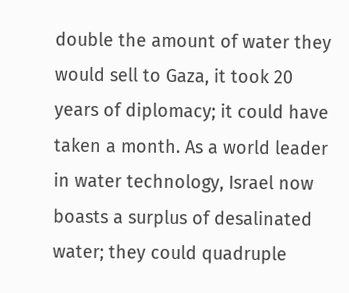double the amount of water they would sell to Gaza, it took 20 years of diplomacy; it could have taken a month. As a world leader in water technology, Israel now boasts a surplus of desalinated water; they could quadruple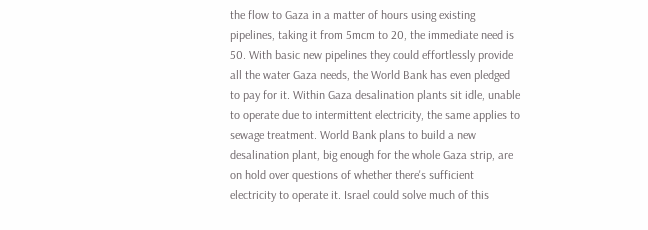the flow to Gaza in a matter of hours using existing pipelines, taking it from 5mcm to 20, the immediate need is 50. With basic new pipelines they could effortlessly provide all the water Gaza needs, the World Bank has even pledged to pay for it. Within Gaza desalination plants sit idle, unable to operate due to intermittent electricity, the same applies to sewage treatment. World Bank plans to build a new desalination plant, big enough for the whole Gaza strip, are on hold over questions of whether there's sufficient electricity to operate it. Israel could solve much of this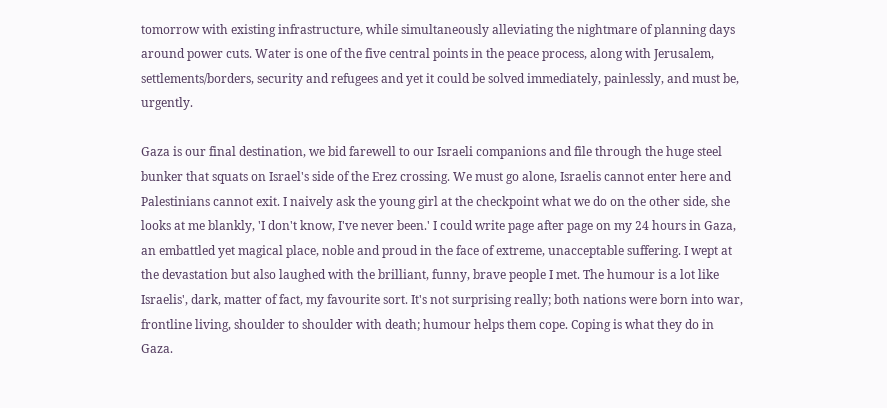tomorrow with existing infrastructure, while simultaneously alleviating the nightmare of planning days around power cuts. Water is one of the five central points in the peace process, along with Jerusalem, settlements/borders, security and refugees and yet it could be solved immediately, painlessly, and must be, urgently.

Gaza is our final destination, we bid farewell to our Israeli companions and file through the huge steel bunker that squats on Israel's side of the Erez crossing. We must go alone, Israelis cannot enter here and Palestinians cannot exit. I naively ask the young girl at the checkpoint what we do on the other side, she looks at me blankly, 'I don't know, I've never been.' I could write page after page on my 24 hours in Gaza, an embattled yet magical place, noble and proud in the face of extreme, unacceptable suffering. I wept at the devastation but also laughed with the brilliant, funny, brave people I met. The humour is a lot like Israelis', dark, matter of fact, my favourite sort. It's not surprising really; both nations were born into war, frontline living, shoulder to shoulder with death; humour helps them cope. Coping is what they do in Gaza.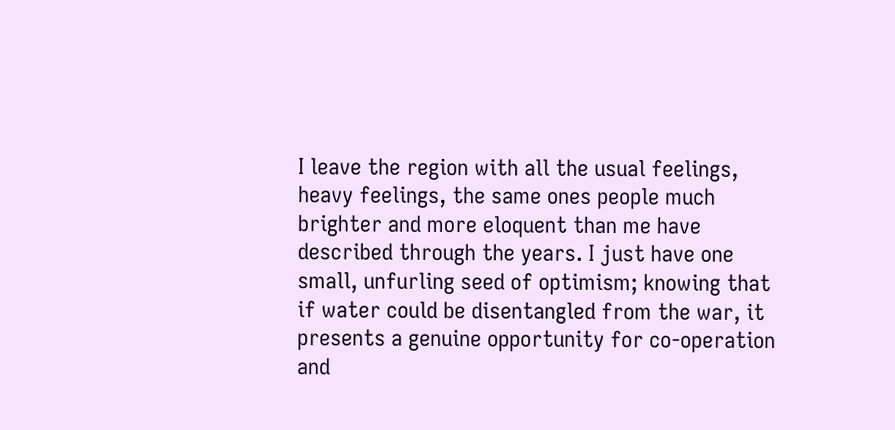I leave the region with all the usual feelings, heavy feelings, the same ones people much brighter and more eloquent than me have described through the years. I just have one small, unfurling seed of optimism; knowing that if water could be disentangled from the war, it presents a genuine opportunity for co-operation and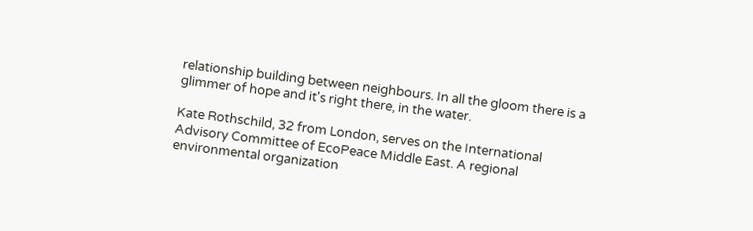relationship building between neighbours. In all the gloom there is a glimmer of hope and it's right there, in the water.

Kate Rothschild, 32 from London, serves on the International Advisory Committee of EcoPeace Middle East. A regional environmental organization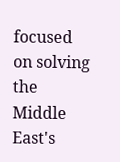focused on solving the Middle East's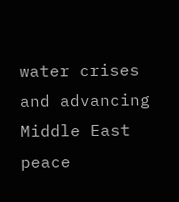water crises and advancing Middle East peace